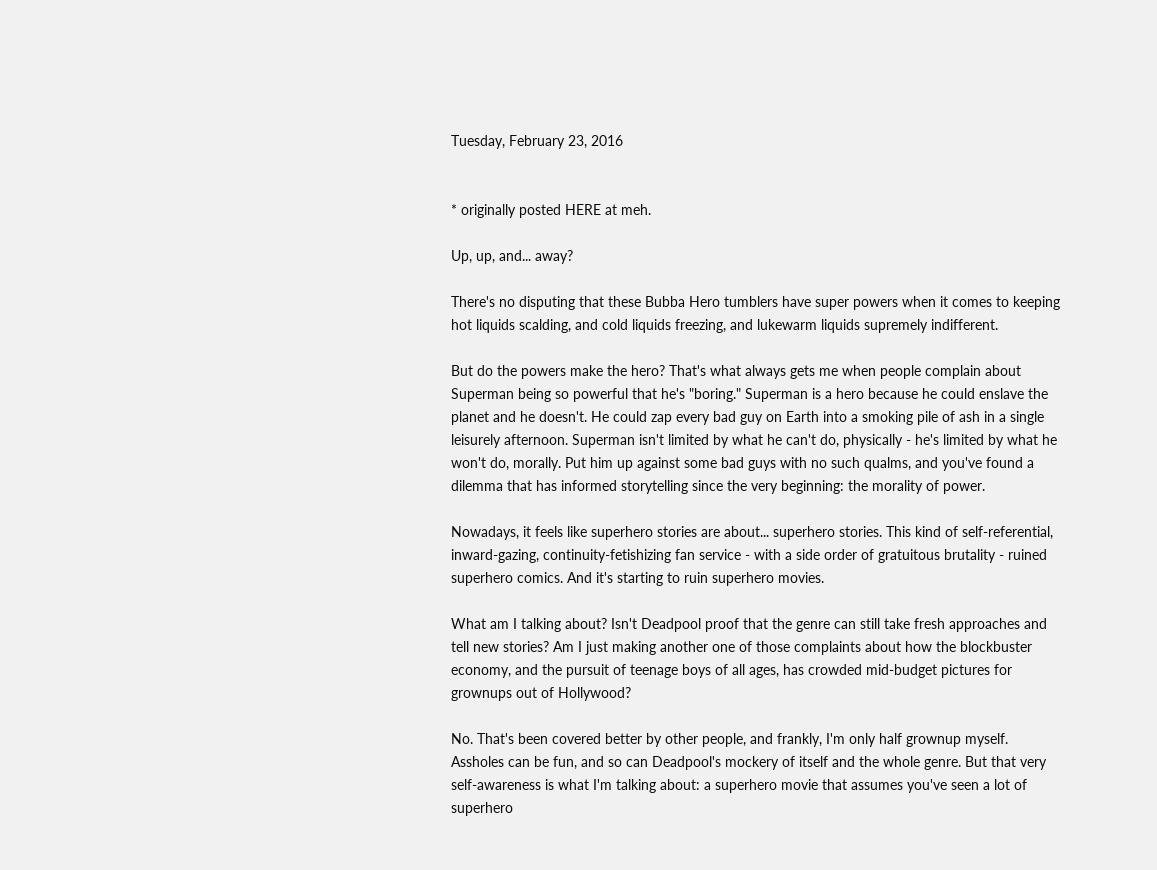Tuesday, February 23, 2016


* originally posted HERE at meh.

Up, up, and... away?

There's no disputing that these Bubba Hero tumblers have super powers when it comes to keeping hot liquids scalding, and cold liquids freezing, and lukewarm liquids supremely indifferent.

But do the powers make the hero? That's what always gets me when people complain about Superman being so powerful that he's "boring." Superman is a hero because he could enslave the planet and he doesn't. He could zap every bad guy on Earth into a smoking pile of ash in a single leisurely afternoon. Superman isn't limited by what he can't do, physically - he's limited by what he won't do, morally. Put him up against some bad guys with no such qualms, and you've found a dilemma that has informed storytelling since the very beginning: the morality of power.

Nowadays, it feels like superhero stories are about... superhero stories. This kind of self-referential, inward-gazing, continuity-fetishizing fan service - with a side order of gratuitous brutality - ruined superhero comics. And it's starting to ruin superhero movies.

What am I talking about? Isn't Deadpool proof that the genre can still take fresh approaches and tell new stories? Am I just making another one of those complaints about how the blockbuster economy, and the pursuit of teenage boys of all ages, has crowded mid-budget pictures for grownups out of Hollywood?

No. That's been covered better by other people, and frankly, I'm only half grownup myself. Assholes can be fun, and so can Deadpool's mockery of itself and the whole genre. But that very self-awareness is what I'm talking about: a superhero movie that assumes you've seen a lot of superhero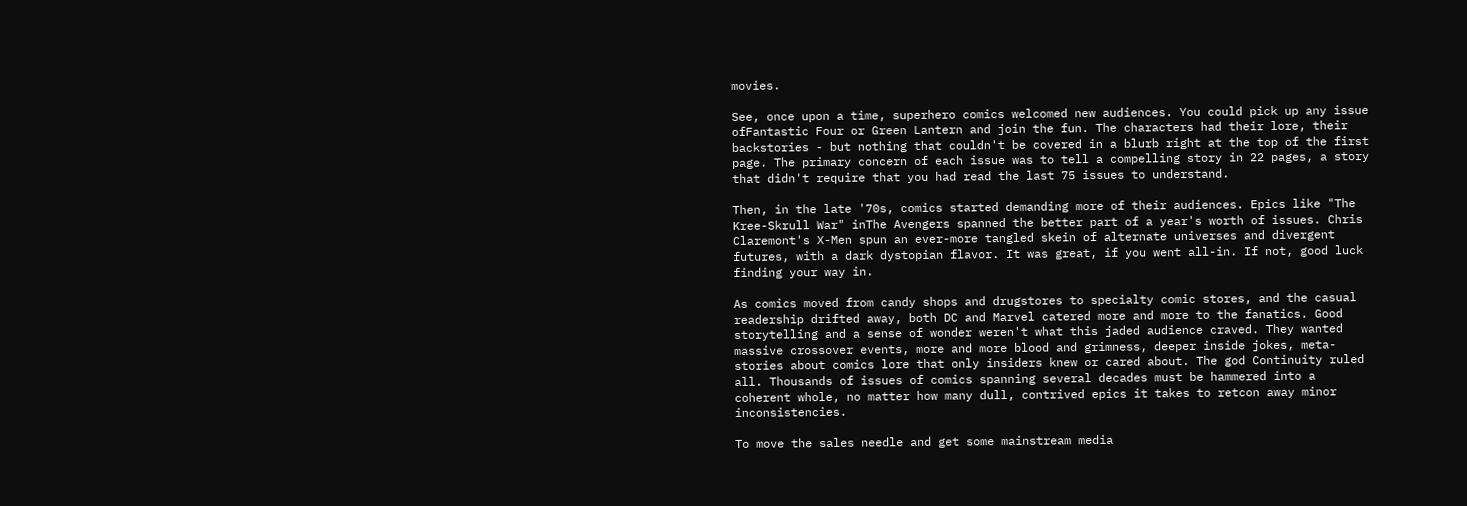movies.

See, once upon a time, superhero comics welcomed new audiences. You could pick up any issue ofFantastic Four or Green Lantern and join the fun. The characters had their lore, their backstories - but nothing that couldn't be covered in a blurb right at the top of the first page. The primary concern of each issue was to tell a compelling story in 22 pages, a story that didn't require that you had read the last 75 issues to understand.

Then, in the late '70s, comics started demanding more of their audiences. Epics like "The Kree-Skrull War" inThe Avengers spanned the better part of a year's worth of issues. Chris Claremont's X-Men spun an ever-more tangled skein of alternate universes and divergent futures, with a dark dystopian flavor. It was great, if you went all-in. If not, good luck finding your way in.

As comics moved from candy shops and drugstores to specialty comic stores, and the casual readership drifted away, both DC and Marvel catered more and more to the fanatics. Good storytelling and a sense of wonder weren't what this jaded audience craved. They wanted massive crossover events, more and more blood and grimness, deeper inside jokes, meta-stories about comics lore that only insiders knew or cared about. The god Continuity ruled all. Thousands of issues of comics spanning several decades must be hammered into a coherent whole, no matter how many dull, contrived epics it takes to retcon away minor inconsistencies.

To move the sales needle and get some mainstream media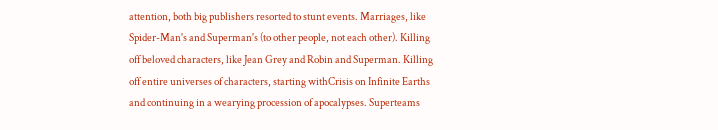attention, both big publishers resorted to stunt events. Marriages, like Spider-Man's and Superman's (to other people, not each other). Killing off beloved characters, like Jean Grey and Robin and Superman. Killing off entire universes of characters, starting withCrisis on Infinite Earths and continuing in a wearying procession of apocalypses. Superteams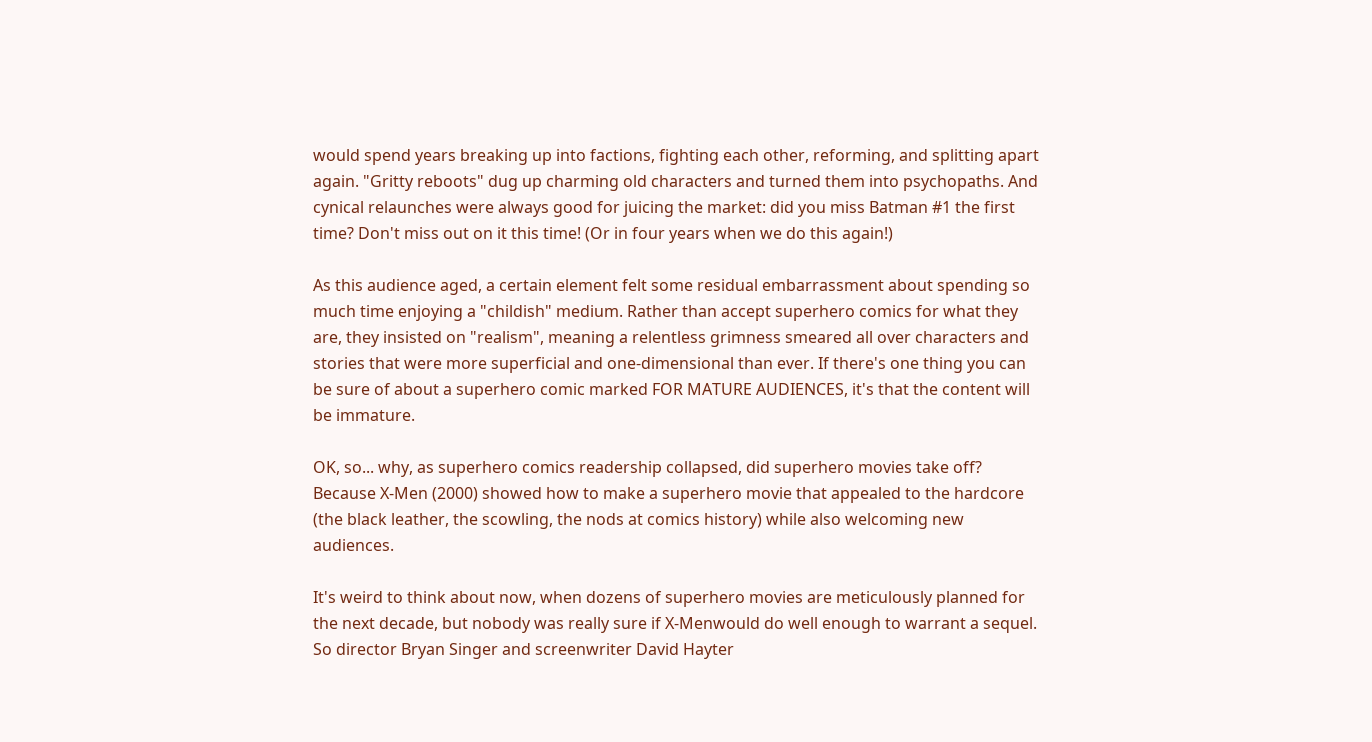would spend years breaking up into factions, fighting each other, reforming, and splitting apart again. "Gritty reboots" dug up charming old characters and turned them into psychopaths. And cynical relaunches were always good for juicing the market: did you miss Batman #1 the first time? Don't miss out on it this time! (Or in four years when we do this again!)

As this audience aged, a certain element felt some residual embarrassment about spending so much time enjoying a "childish" medium. Rather than accept superhero comics for what they are, they insisted on "realism", meaning a relentless grimness smeared all over characters and stories that were more superficial and one-dimensional than ever. If there's one thing you can be sure of about a superhero comic marked FOR MATURE AUDIENCES, it's that the content will be immature.

OK, so... why, as superhero comics readership collapsed, did superhero movies take off? Because X-Men (2000) showed how to make a superhero movie that appealed to the hardcore (the black leather, the scowling, the nods at comics history) while also welcoming new audiences.

It's weird to think about now, when dozens of superhero movies are meticulously planned for the next decade, but nobody was really sure if X-Menwould do well enough to warrant a sequel. So director Bryan Singer and screenwriter David Hayter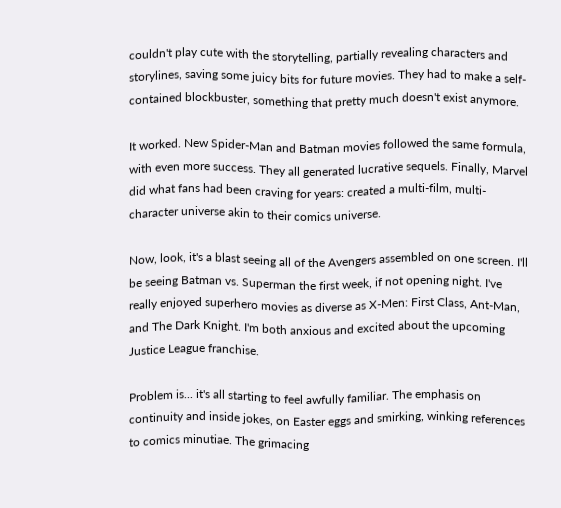couldn't play cute with the storytelling, partially revealing characters and storylines, saving some juicy bits for future movies. They had to make a self-contained blockbuster, something that pretty much doesn't exist anymore.

It worked. New Spider-Man and Batman movies followed the same formula, with even more success. They all generated lucrative sequels. Finally, Marvel did what fans had been craving for years: created a multi-film, multi-character universe akin to their comics universe.

Now, look, it's a blast seeing all of the Avengers assembled on one screen. I'll be seeing Batman vs. Superman the first week, if not opening night. I've really enjoyed superhero movies as diverse as X-Men: First Class, Ant-Man, and The Dark Knight. I'm both anxious and excited about the upcoming Justice League franchise.

Problem is... it's all starting to feel awfully familiar. The emphasis on continuity and inside jokes, on Easter eggs and smirking, winking references to comics minutiae. The grimacing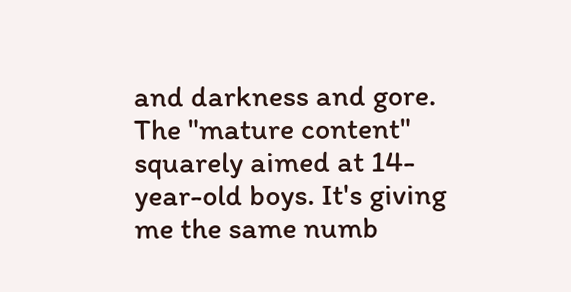and darkness and gore. The "mature content" squarely aimed at 14-year-old boys. It's giving me the same numb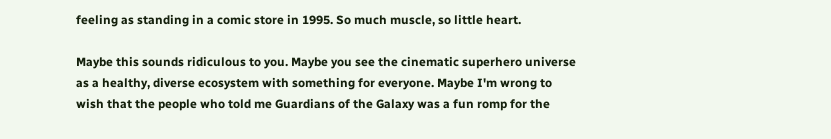feeling as standing in a comic store in 1995. So much muscle, so little heart.

Maybe this sounds ridiculous to you. Maybe you see the cinematic superhero universe as a healthy, diverse ecosystem with something for everyone. Maybe I'm wrong to wish that the people who told me Guardians of the Galaxy was a fun romp for the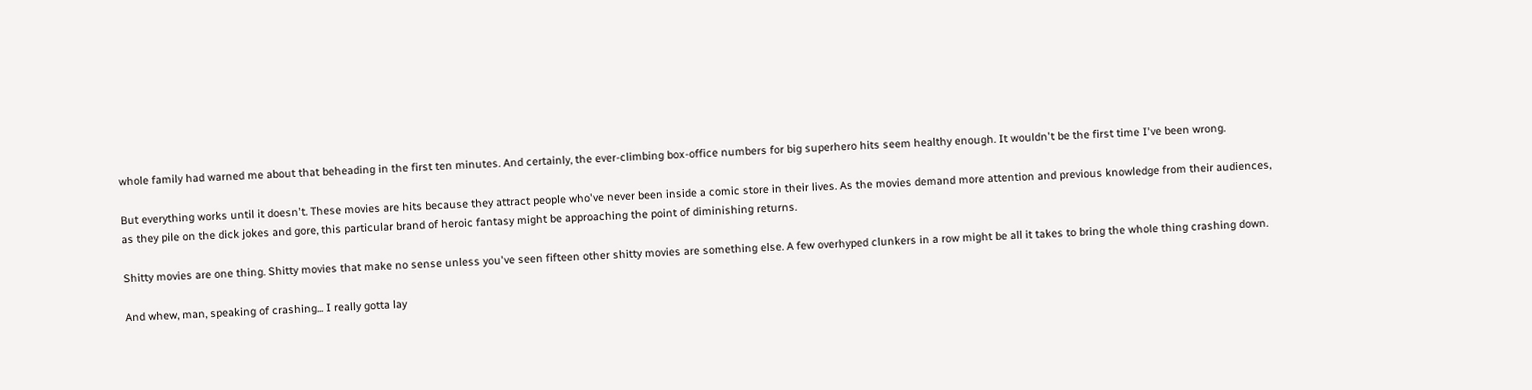whole family had warned me about that beheading in the first ten minutes. And certainly, the ever-climbing box-office numbers for big superhero hits seem healthy enough. It wouldn't be the first time I've been wrong.

But everything works until it doesn't. These movies are hits because they attract people who've never been inside a comic store in their lives. As the movies demand more attention and previous knowledge from their audiences, as they pile on the dick jokes and gore, this particular brand of heroic fantasy might be approaching the point of diminishing returns.

Shitty movies are one thing. Shitty movies that make no sense unless you've seen fifteen other shitty movies are something else. A few overhyped clunkers in a row might be all it takes to bring the whole thing crashing down.

And whew, man, speaking of crashing... I really gotta lay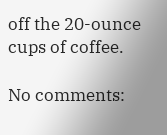off the 20-ounce cups of coffee.

No comments: